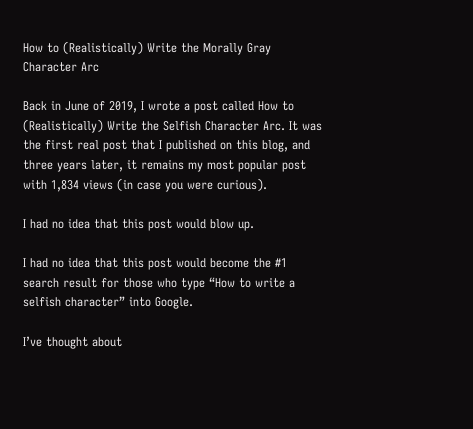How to (Realistically) Write the Morally Gray Character Arc

Back in June of 2019, I wrote a post called How to (Realistically) Write the Selfish Character Arc. It was the first real post that I published on this blog, and three years later, it remains my most popular post with 1,834 views (in case you were curious).

I had no idea that this post would blow up.

I had no idea that this post would become the #1 search result for those who type “How to write a selfish character” into Google.

I’ve thought about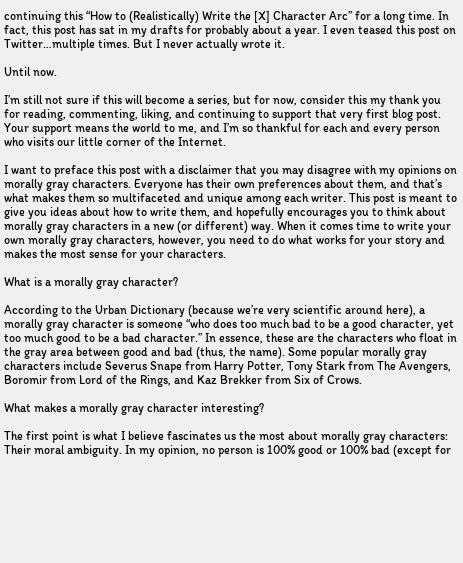continuing this “How to (Realistically) Write the [X] Character Arc” for a long time. In fact, this post has sat in my drafts for probably about a year. I even teased this post on Twitter…multiple times. But I never actually wrote it.

Until now.

I’m still not sure if this will become a series, but for now, consider this my thank you for reading, commenting, liking, and continuing to support that very first blog post. Your support means the world to me, and I’m so thankful for each and every person who visits our little corner of the Internet.

I want to preface this post with a disclaimer that you may disagree with my opinions on morally gray characters. Everyone has their own preferences about them, and that’s what makes them so multifaceted and unique among each writer. This post is meant to give you ideas about how to write them, and hopefully encourages you to think about morally gray characters in a new (or different) way. When it comes time to write your own morally gray characters, however, you need to do what works for your story and makes the most sense for your characters.

What is a morally gray character?

According to the Urban Dictionary (because we’re very scientific around here), a morally gray character is someone “who does too much bad to be a good character, yet too much good to be a bad character.” In essence, these are the characters who float in the gray area between good and bad (thus, the name). Some popular morally gray characters include Severus Snape from Harry Potter, Tony Stark from The Avengers, Boromir from Lord of the Rings, and Kaz Brekker from Six of Crows.

What makes a morally gray character interesting?

The first point is what I believe fascinates us the most about morally gray characters: Their moral ambiguity. In my opinion, no person is 100% good or 100% bad (except for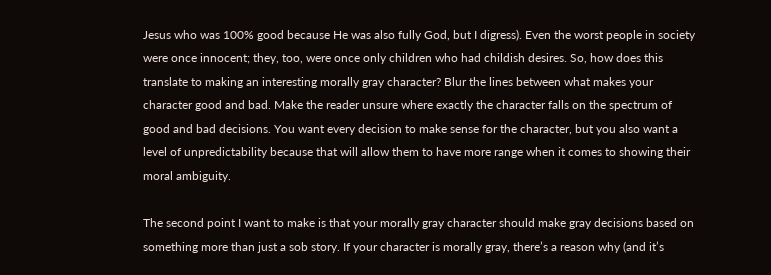Jesus who was 100% good because He was also fully God, but I digress). Even the worst people in society were once innocent; they, too, were once only children who had childish desires. So, how does this translate to making an interesting morally gray character? Blur the lines between what makes your character good and bad. Make the reader unsure where exactly the character falls on the spectrum of good and bad decisions. You want every decision to make sense for the character, but you also want a level of unpredictability because that will allow them to have more range when it comes to showing their moral ambiguity.

The second point I want to make is that your morally gray character should make gray decisions based on something more than just a sob story. If your character is morally gray, there’s a reason why (and it’s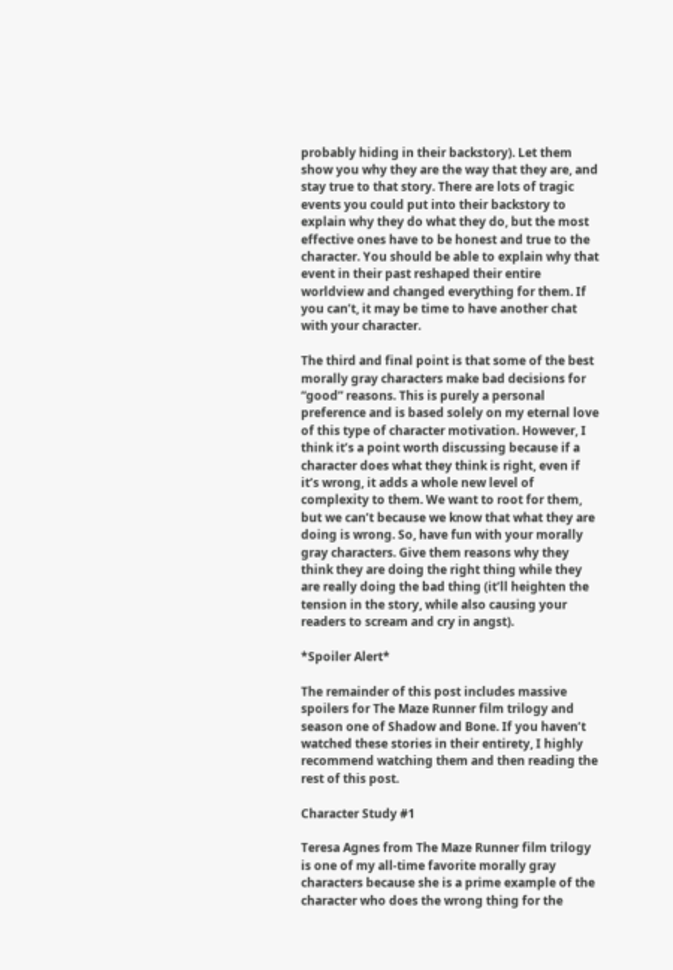probably hiding in their backstory). Let them show you why they are the way that they are, and stay true to that story. There are lots of tragic events you could put into their backstory to explain why they do what they do, but the most effective ones have to be honest and true to the character. You should be able to explain why that event in their past reshaped their entire worldview and changed everything for them. If you can’t, it may be time to have another chat with your character.

The third and final point is that some of the best morally gray characters make bad decisions for “good” reasons. This is purely a personal preference and is based solely on my eternal love of this type of character motivation. However, I think it’s a point worth discussing because if a character does what they think is right, even if it’s wrong, it adds a whole new level of complexity to them. We want to root for them, but we can’t because we know that what they are doing is wrong. So, have fun with your morally gray characters. Give them reasons why they think they are doing the right thing while they are really doing the bad thing (it’ll heighten the tension in the story, while also causing your readers to scream and cry in angst).

*Spoiler Alert*

The remainder of this post includes massive spoilers for The Maze Runner film trilogy and season one of Shadow and Bone. If you haven’t watched these stories in their entirety, I highly recommend watching them and then reading the rest of this post.

Character Study #1

Teresa Agnes from The Maze Runner film trilogy is one of my all-time favorite morally gray characters because she is a prime example of the character who does the wrong thing for the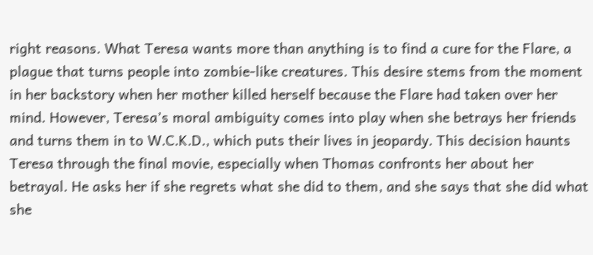right reasons. What Teresa wants more than anything is to find a cure for the Flare, a plague that turns people into zombie-like creatures. This desire stems from the moment in her backstory when her mother killed herself because the Flare had taken over her mind. However, Teresa’s moral ambiguity comes into play when she betrays her friends and turns them in to W.C.K.D., which puts their lives in jeopardy. This decision haunts Teresa through the final movie, especially when Thomas confronts her about her betrayal. He asks her if she regrets what she did to them, and she says that she did what she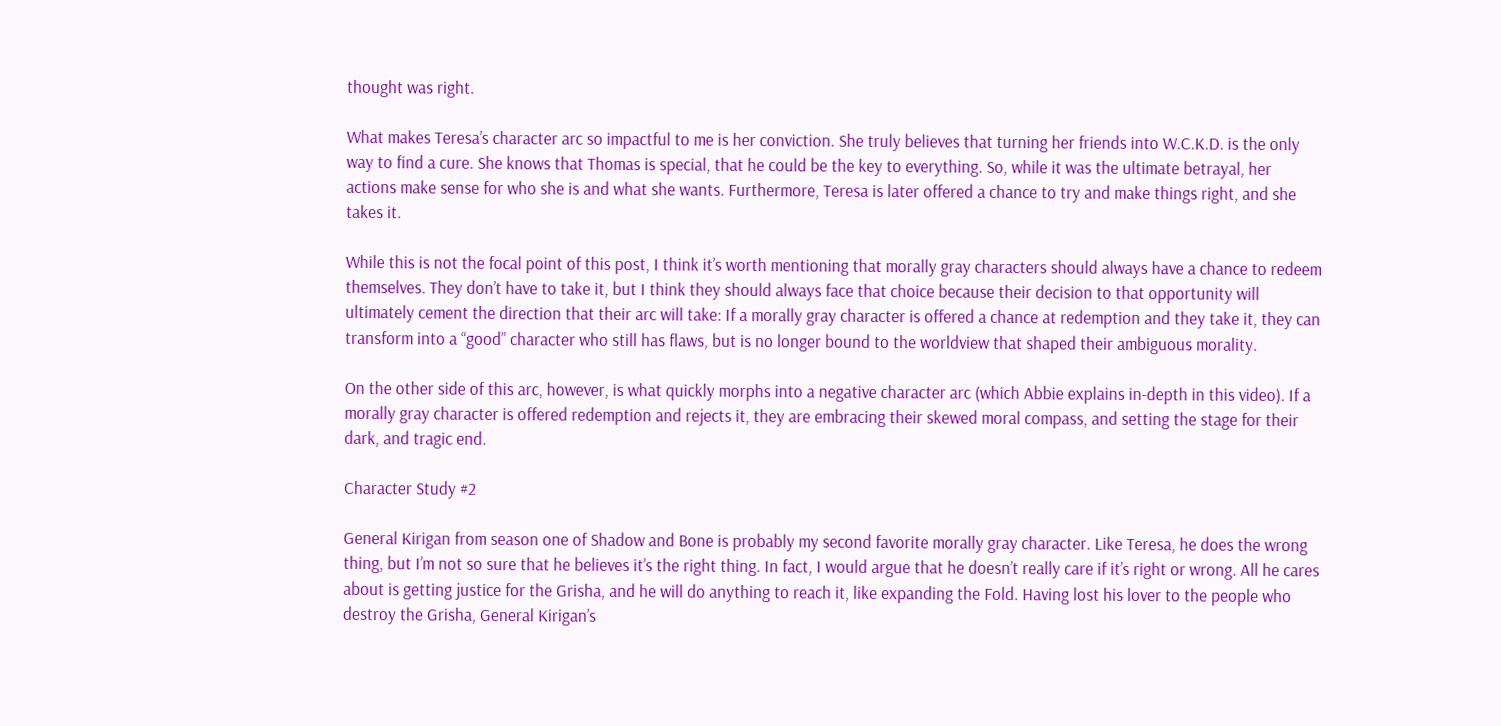thought was right.

What makes Teresa’s character arc so impactful to me is her conviction. She truly believes that turning her friends into W.C.K.D. is the only way to find a cure. She knows that Thomas is special, that he could be the key to everything. So, while it was the ultimate betrayal, her actions make sense for who she is and what she wants. Furthermore, Teresa is later offered a chance to try and make things right, and she takes it.

While this is not the focal point of this post, I think it’s worth mentioning that morally gray characters should always have a chance to redeem themselves. They don’t have to take it, but I think they should always face that choice because their decision to that opportunity will ultimately cement the direction that their arc will take: If a morally gray character is offered a chance at redemption and they take it, they can transform into a “good” character who still has flaws, but is no longer bound to the worldview that shaped their ambiguous morality.

On the other side of this arc, however, is what quickly morphs into a negative character arc (which Abbie explains in-depth in this video). If a morally gray character is offered redemption and rejects it, they are embracing their skewed moral compass, and setting the stage for their dark, and tragic end.

Character Study #2

General Kirigan from season one of Shadow and Bone is probably my second favorite morally gray character. Like Teresa, he does the wrong thing, but I’m not so sure that he believes it’s the right thing. In fact, I would argue that he doesn’t really care if it’s right or wrong. All he cares about is getting justice for the Grisha, and he will do anything to reach it, like expanding the Fold. Having lost his lover to the people who destroy the Grisha, General Kirigan’s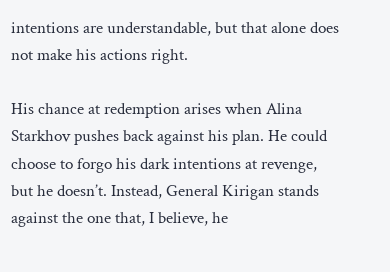intentions are understandable, but that alone does not make his actions right.

His chance at redemption arises when Alina Starkhov pushes back against his plan. He could choose to forgo his dark intentions at revenge, but he doesn’t. Instead, General Kirigan stands against the one that, I believe, he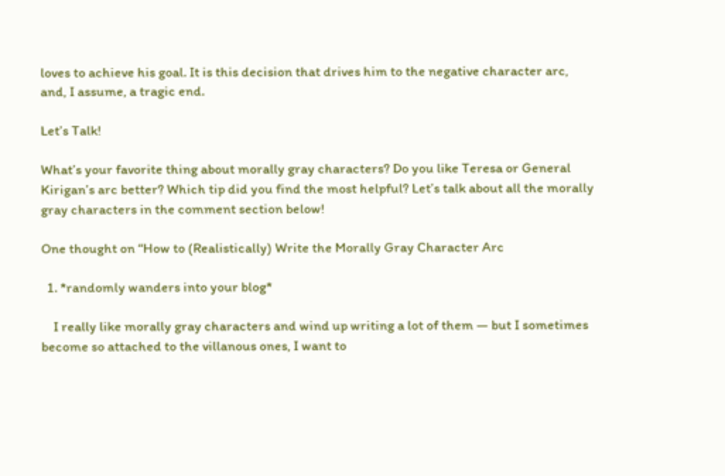loves to achieve his goal. It is this decision that drives him to the negative character arc, and, I assume, a tragic end.

Let’s Talk!

What’s your favorite thing about morally gray characters? Do you like Teresa or General Kirigan’s arc better? Which tip did you find the most helpful? Let’s talk about all the morally gray characters in the comment section below!

One thought on “How to (Realistically) Write the Morally Gray Character Arc

  1. *randomly wanders into your blog*

    I really like morally gray characters and wind up writing a lot of them — but I sometimes become so attached to the villanous ones, I want to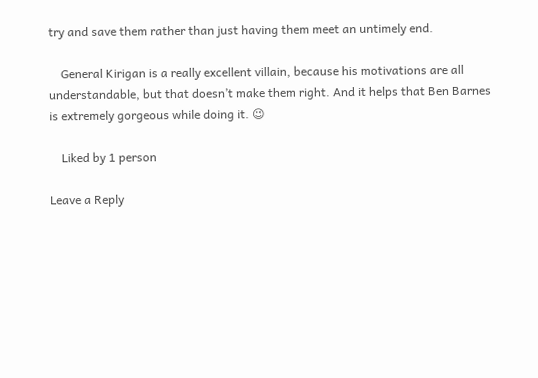try and save them rather than just having them meet an untimely end.

    General Kirigan is a really excellent villain, because his motivations are all understandable, but that doesn’t make them right. And it helps that Ben Barnes is extremely gorgeous while doing it. 😉

    Liked by 1 person

Leave a Reply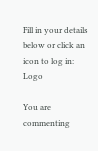Fill in your details below or click an icon to log in: Logo

You are commenting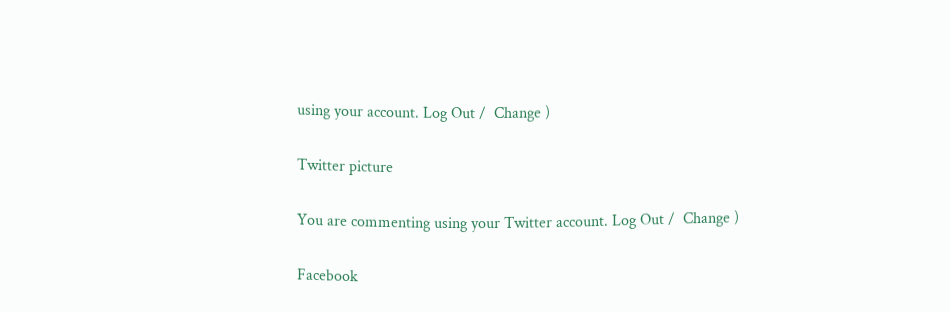using your account. Log Out /  Change )

Twitter picture

You are commenting using your Twitter account. Log Out /  Change )

Facebook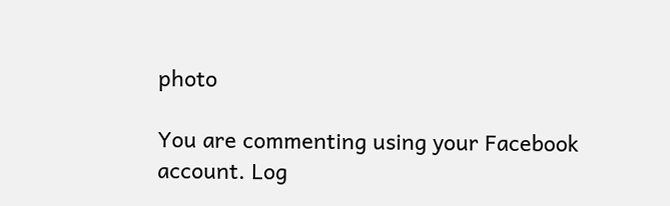photo

You are commenting using your Facebook account. Log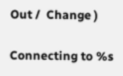Out /  Change )

Connecting to %s